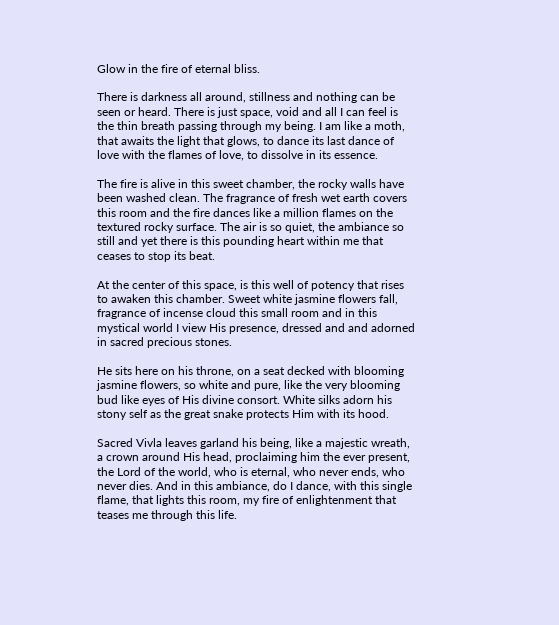Glow in the fire of eternal bliss.

There is darkness all around, stillness and nothing can be seen or heard. There is just space, void and all I can feel is the thin breath passing through my being. I am like a moth, that awaits the light that glows, to dance its last dance of love with the flames of love, to dissolve in its essence.

The fire is alive in this sweet chamber, the rocky walls have been washed clean. The fragrance of fresh wet earth covers this room and the fire dances like a million flames on the textured rocky surface. The air is so quiet, the ambiance so still and yet there is this pounding heart within me that ceases to stop its beat.

At the center of this space, is this well of potency that rises to awaken this chamber. Sweet white jasmine flowers fall, fragrance of incense cloud this small room and in this mystical world I view His presence, dressed and and adorned in sacred precious stones.

He sits here on his throne, on a seat decked with blooming jasmine flowers, so white and pure, like the very blooming bud like eyes of His divine consort. White silks adorn his stony self as the great snake protects Him with its hood.

Sacred Vivla leaves garland his being, like a majestic wreath, a crown around His head, proclaiming him the ever present, the Lord of the world, who is eternal, who never ends, who never dies. And in this ambiance, do I dance, with this single flame, that lights this room, my fire of enlightenment that teases me through this life.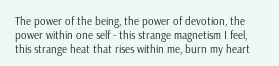The power of the being, the power of devotion, the power within one self - this strange magnetism I feel, this strange heat that rises within me, burn my heart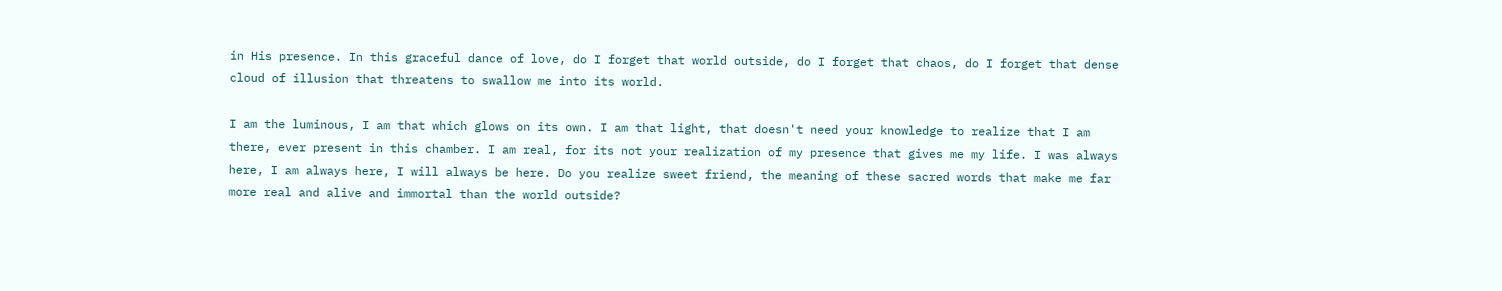in His presence. In this graceful dance of love, do I forget that world outside, do I forget that chaos, do I forget that dense cloud of illusion that threatens to swallow me into its world.

I am the luminous, I am that which glows on its own. I am that light, that doesn't need your knowledge to realize that I am there, ever present in this chamber. I am real, for its not your realization of my presence that gives me my life. I was always here, I am always here, I will always be here. Do you realize sweet friend, the meaning of these sacred words that make me far more real and alive and immortal than the world outside?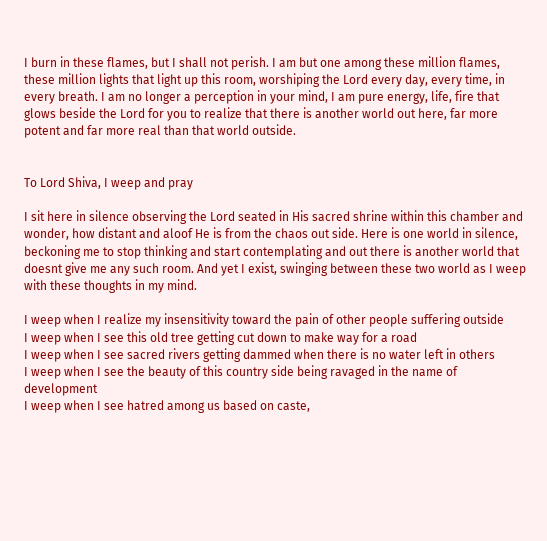I burn in these flames, but I shall not perish. I am but one among these million flames, these million lights that light up this room, worshiping the Lord every day, every time, in every breath. I am no longer a perception in your mind, I am pure energy, life, fire that glows beside the Lord for you to realize that there is another world out here, far more potent and far more real than that world outside.


To Lord Shiva, I weep and pray

I sit here in silence observing the Lord seated in His sacred shrine within this chamber and wonder, how distant and aloof He is from the chaos out side. Here is one world in silence, beckoning me to stop thinking and start contemplating and out there is another world that doesnt give me any such room. And yet I exist, swinging between these two world as I weep with these thoughts in my mind.

I weep when I realize my insensitivity toward the pain of other people suffering outside
I weep when I see this old tree getting cut down to make way for a road
I weep when I see sacred rivers getting dammed when there is no water left in others
I weep when I see the beauty of this country side being ravaged in the name of development
I weep when I see hatred among us based on caste,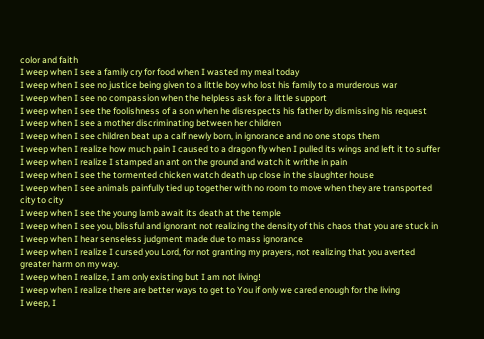color and faith
I weep when I see a family cry for food when I wasted my meal today
I weep when I see no justice being given to a little boy who lost his family to a murderous war
I weep when I see no compassion when the helpless ask for a little support
I weep when I see the foolishness of a son when he disrespects his father by dismissing his request
I weep when I see a mother discriminating between her children
I weep when I see children beat up a calf newly born, in ignorance and no one stops them
I weep when I realize how much pain I caused to a dragon fly when I pulled its wings and left it to suffer
I weep when I realize I stamped an ant on the ground and watch it writhe in pain
I weep when I see the tormented chicken watch death up close in the slaughter house
I weep when I see animals painfully tied up together with no room to move when they are transported city to city
I weep when I see the young lamb await its death at the temple
I weep when I see you, blissful and ignorant not realizing the density of this chaos that you are stuck in
I weep when I hear senseless judgment made due to mass ignorance
I weep when I realize I cursed you Lord, for not granting my prayers, not realizing that you averted greater harm on my way.
I weep when I realize, I am only existing but I am not living!
I weep when I realize there are better ways to get to You if only we cared enough for the living
I weep, I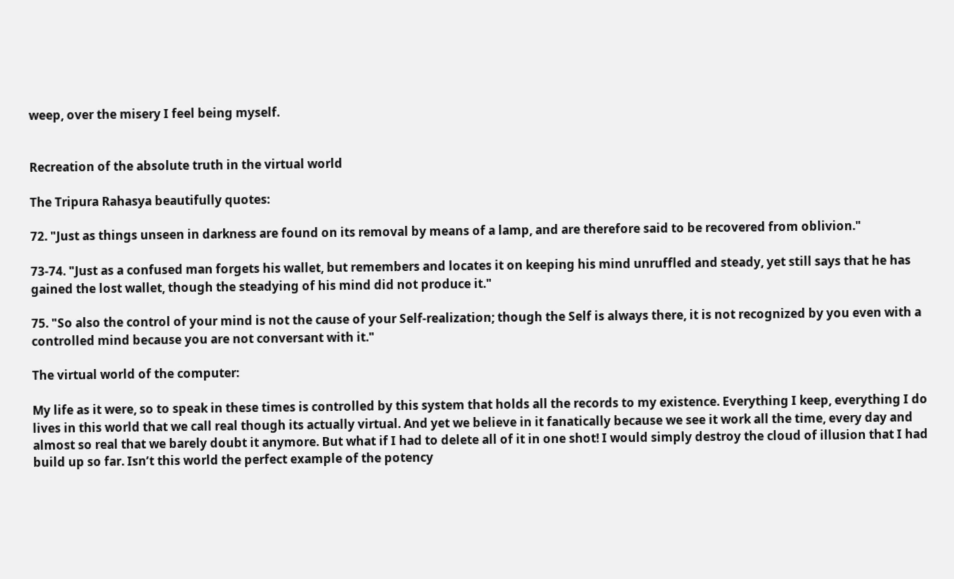weep, over the misery I feel being myself.


Recreation of the absolute truth in the virtual world

The Tripura Rahasya beautifully quotes:

72. "Just as things unseen in darkness are found on its removal by means of a lamp, and are therefore said to be recovered from oblivion."

73-74. "Just as a confused man forgets his wallet, but remembers and locates it on keeping his mind unruffled and steady, yet still says that he has gained the lost wallet, though the steadying of his mind did not produce it."

75. "So also the control of your mind is not the cause of your Self-realization; though the Self is always there, it is not recognized by you even with a controlled mind because you are not conversant with it."

The virtual world of the computer:

My life as it were, so to speak in these times is controlled by this system that holds all the records to my existence. Everything I keep, everything I do lives in this world that we call real though its actually virtual. And yet we believe in it fanatically because we see it work all the time, every day and almost so real that we barely doubt it anymore. But what if I had to delete all of it in one shot! I would simply destroy the cloud of illusion that I had build up so far. Isn’t this world the perfect example of the potency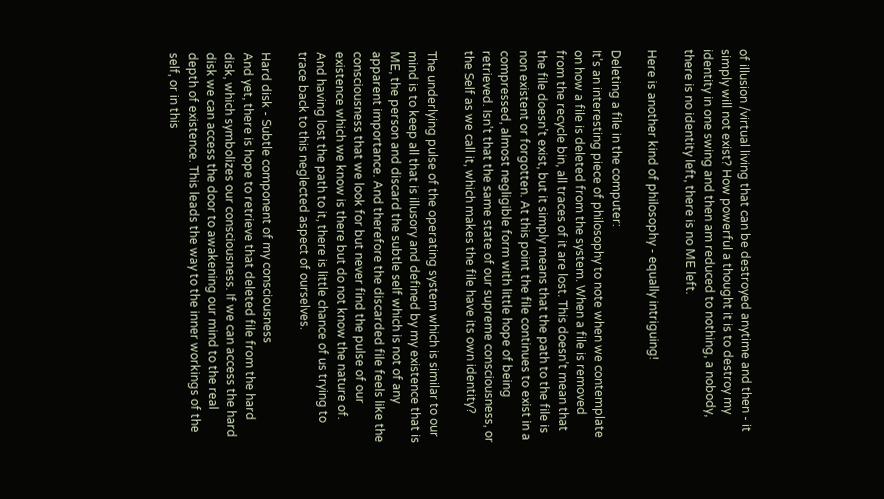of illusion /virtual living that can be destroyed anytime and then - it simply will not exist? How powerful a thought it is to destroy my identity in one swing and then am reduced to nothing, a nobody, there is no identity left, there is no ME left.

Here is another kind of philosophy - equally intriguing!

Deleting a file in the computer:
It’s an interesting piece of philosophy to note when we contemplate on how a file is deleted from the system. When a file is removed from the recycle bin, all traces of it are lost. This doesn’t mean that the file doesn’t exist, but it simply means that the path to the file is non existent or forgotten. At this point the file continues to exist in a compressed, almost negligible form with little hope of being retrieved. Isn’t that the same state of our supreme consciousness, or the Self as we call it, which makes the file have its own identity?

The underlying pulse of the operating system which is similar to our mind is to keep all that is illusory and defined by my existence that is ME, the person and discard the subtle self which is not of any apparent importance. And therefore the discarded file feels like the consciousness that we look for but never find the pulse of our existence which we know is there but do not know the nature of. And having lost the path to it, there is little chance of us trying to trace back to this neglected aspect of ourselves.

Hard disk - Subtle component of my consciousness
And yet, there is hope to retrieve that deleted file from the hard disk, which symbolizes our consciousness. If we can access the hard disk we can access the door to awakening our mind to the real depth of existence. This leads the way to the inner workings of the self, or in this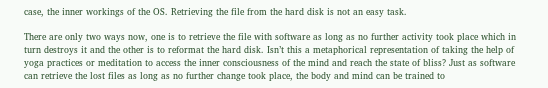case, the inner workings of the OS. Retrieving the file from the hard disk is not an easy task.

There are only two ways now, one is to retrieve the file with software as long as no further activity took place which in turn destroys it and the other is to reformat the hard disk. Isn’t this a metaphorical representation of taking the help of yoga practices or meditation to access the inner consciousness of the mind and reach the state of bliss? Just as software can retrieve the lost files as long as no further change took place, the body and mind can be trained to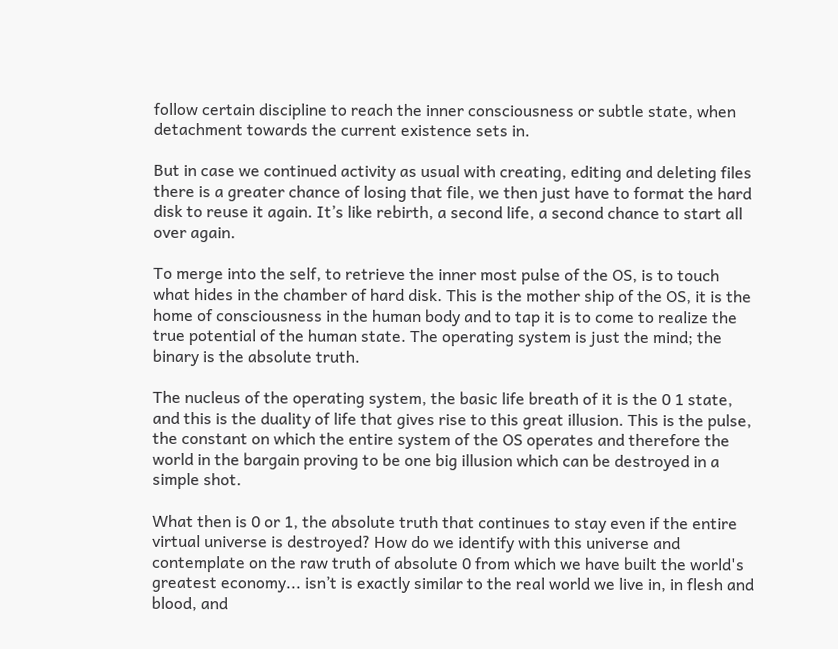follow certain discipline to reach the inner consciousness or subtle state, when detachment towards the current existence sets in.

But in case we continued activity as usual with creating, editing and deleting files there is a greater chance of losing that file, we then just have to format the hard disk to reuse it again. It’s like rebirth, a second life, a second chance to start all over again.

To merge into the self, to retrieve the inner most pulse of the OS, is to touch what hides in the chamber of hard disk. This is the mother ship of the OS, it is the home of consciousness in the human body and to tap it is to come to realize the true potential of the human state. The operating system is just the mind; the binary is the absolute truth.

The nucleus of the operating system, the basic life breath of it is the 0 1 state, and this is the duality of life that gives rise to this great illusion. This is the pulse, the constant on which the entire system of the OS operates and therefore the world in the bargain proving to be one big illusion which can be destroyed in a simple shot.

What then is 0 or 1, the absolute truth that continues to stay even if the entire virtual universe is destroyed? How do we identify with this universe and contemplate on the raw truth of absolute 0 from which we have built the world's greatest economy... isn’t is exactly similar to the real world we live in, in flesh and blood, and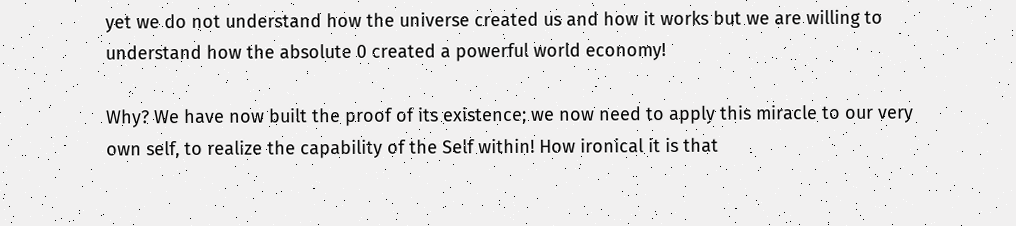yet we do not understand how the universe created us and how it works but we are willing to understand how the absolute 0 created a powerful world economy!

Why? We have now built the proof of its existence; we now need to apply this miracle to our very own self, to realize the capability of the Self within! How ironical it is that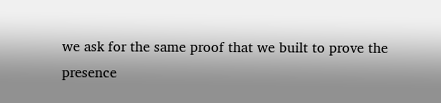we ask for the same proof that we built to prove the presence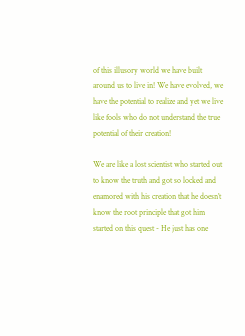of this illusory world we have built around us to live in! We have evolved, we have the potential to realize and yet we live like fools who do not understand the true potential of their creation!

We are like a lost scientist who started out to know the truth and got so locked and enamored with his creation that he doesn’t know the root principle that got him started on this quest - He just has one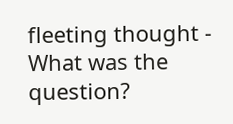fleeting thought - What was the question?